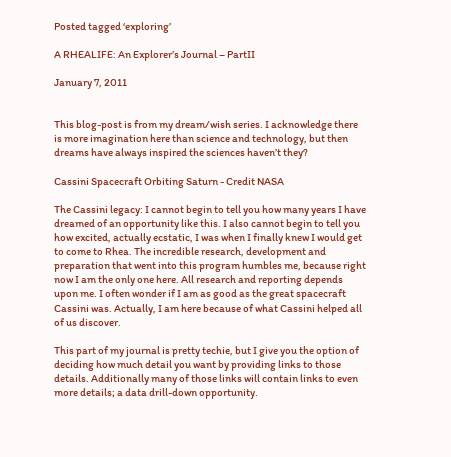Posted tagged ‘exploring’

A RHEALIFE: An Explorer’s Journal – PartII

January 7, 2011


This blog-post is from my dream/wish series. I acknowledge there is more imagination here than science and technology, but then dreams have always inspired the sciences haven’t they?

Cassini Spacecraft Orbiting Saturn - Credit NASA

The Cassini legacy: I cannot begin to tell you how many years I have dreamed of an opportunity like this. I also cannot begin to tell you how excited, actually ecstatic, I was when I finally knew I would get to come to Rhea. The incredible research, development and preparation that went into this program humbles me, because right now I am the only one here. All research and reporting depends upon me. I often wonder if I am as good as the great spacecraft Cassini was. Actually, I am here because of what Cassini helped all of us discover.

This part of my journal is pretty techie, but I give you the option of deciding how much detail you want by providing links to those details. Additionally many of those links will contain links to even more details; a data drill-down opportunity.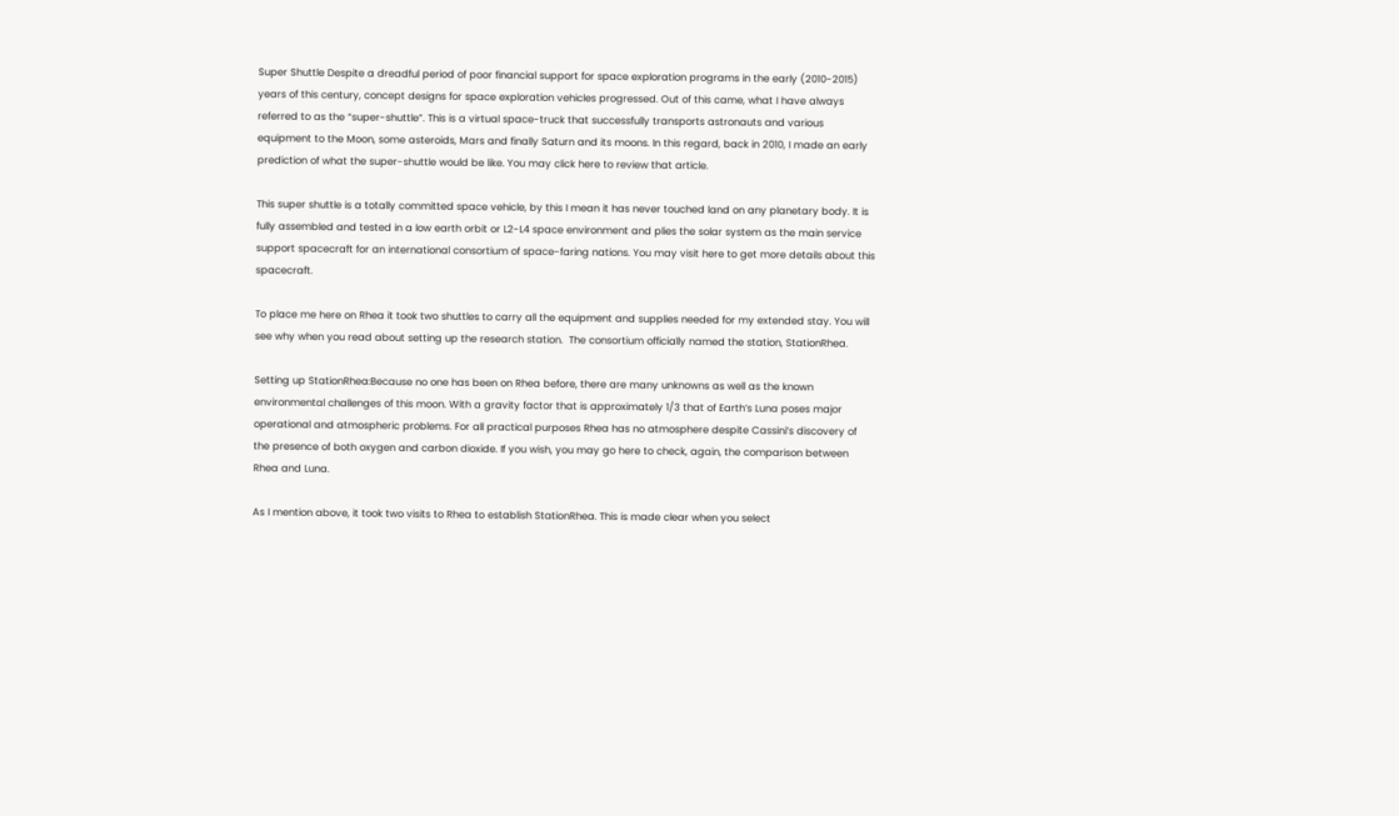Super Shuttle Despite a dreadful period of poor financial support for space exploration programs in the early (2010-2015) years of this century, concept designs for space exploration vehicles progressed. Out of this came, what I have always referred to as the “super-shuttle”. This is a virtual space-truck that successfully transports astronauts and various equipment to the Moon, some asteroids, Mars and finally Saturn and its moons. In this regard, back in 2010, I made an early prediction of what the super-shuttle would be like. You may click here to review that article.

This super shuttle is a totally committed space vehicle, by this I mean it has never touched land on any planetary body. It is fully assembled and tested in a low earth orbit or L2-L4 space environment and plies the solar system as the main service support spacecraft for an international consortium of space-faring nations. You may visit here to get more details about this spacecraft.

To place me here on Rhea it took two shuttles to carry all the equipment and supplies needed for my extended stay. You will see why when you read about setting up the research station.  The consortium officially named the station, StationRhea.

Setting up StationRhea:Because no one has been on Rhea before, there are many unknowns as well as the known environmental challenges of this moon. With a gravity factor that is approximately 1/3 that of Earth’s Luna poses major operational and atmospheric problems. For all practical purposes Rhea has no atmosphere despite Cassini’s discovery of the presence of both oxygen and carbon dioxide. If you wish, you may go here to check, again, the comparison between Rhea and Luna.

As I mention above, it took two visits to Rhea to establish StationRhea. This is made clear when you select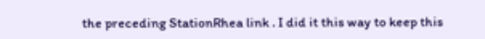the preceding StationRhea link . I did it this way to keep this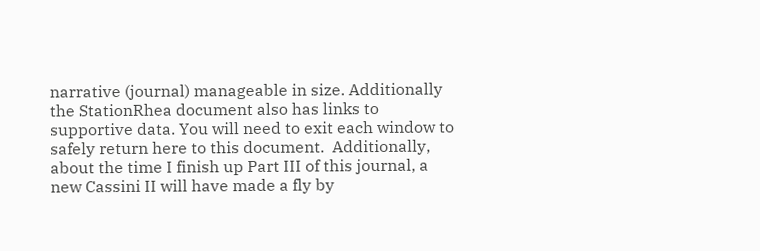narrative (journal) manageable in size. Additionally the StationRhea document also has links to supportive data. You will need to exit each window to safely return here to this document.  Additionally, about the time I finish up Part III of this journal, a new Cassini II will have made a fly by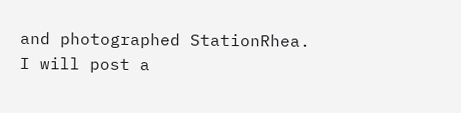and photographed StationRhea. I will post a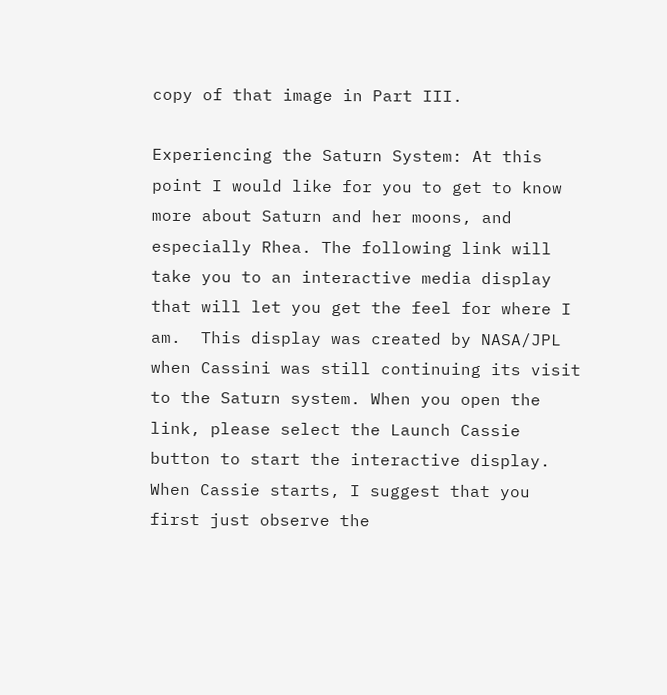copy of that image in Part III.

Experiencing the Saturn System: At this point I would like for you to get to know more about Saturn and her moons, and especially Rhea. The following link will take you to an interactive media display that will let you get the feel for where I am.  This display was created by NASA/JPL when Cassini was still continuing its visit to the Saturn system. When you open the link, please select the Launch Cassie button to start the interactive display.  When Cassie starts, I suggest that you first just observe the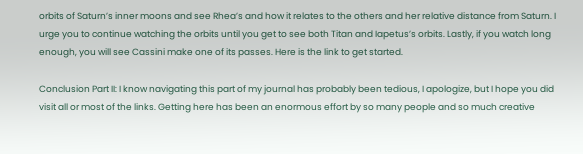orbits of Saturn’s inner moons and see Rhea’s and how it relates to the others and her relative distance from Saturn. I urge you to continue watching the orbits until you get to see both Titan and Iapetus’s orbits. Lastly, if you watch long enough, you will see Cassini make one of its passes. Here is the link to get started.

Conclusion Part II: I know navigating this part of my journal has probably been tedious, I apologize, but I hope you did visit all or most of the links. Getting here has been an enormous effort by so many people and so much creative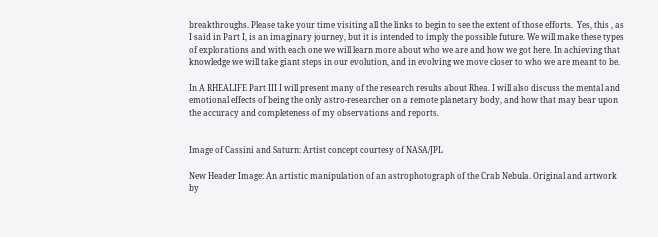breakthroughs. Please take your time visiting all the links to begin to see the extent of those efforts.  Yes, this , as I said in Part I, is an imaginary journey, but it is intended to imply the possible future. We will make these types of explorations and with each one we will learn more about who we are and how we got here. In achieving that knowledge we will take giant steps in our evolution, and in evolving we move closer to who we are meant to be.

In A RHEALIFE Part III I will present many of the research results about Rhea. I will also discuss the mental and emotional effects of being the only astro-researcher on a remote planetary body, and how that may bear upon the accuracy and completeness of my observations and reports.


Image of Cassini and Saturn: Artist concept courtesy of NASA/JPL

New Header Image: An artistic manipulation of an astrophotograph of the Crab Nebula. Original and artwork by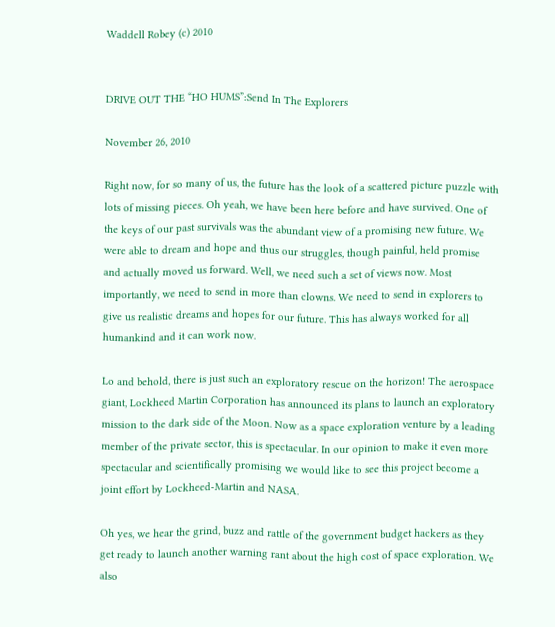Waddell Robey (c) 2010


DRIVE OUT THE “HO HUMS”:Send In The Explorers

November 26, 2010

Right now, for so many of us, the future has the look of a scattered picture puzzle with lots of missing pieces. Oh yeah, we have been here before and have survived. One of the keys of our past survivals was the abundant view of a promising new future. We were able to dream and hope and thus our struggles, though painful, held promise and actually moved us forward. Well, we need such a set of views now. Most importantly, we need to send in more than clowns. We need to send in explorers to give us realistic dreams and hopes for our future. This has always worked for all humankind and it can work now.

Lo and behold, there is just such an exploratory rescue on the horizon! The aerospace giant, Lockheed Martin Corporation has announced its plans to launch an exploratory mission to the dark side of the Moon. Now as a space exploration venture by a leading member of the private sector, this is spectacular. In our opinion to make it even more spectacular and scientifically promising we would like to see this project become a joint effort by Lockheed-Martin and NASA.

Oh yes, we hear the grind, buzz and rattle of the government budget hackers as they get ready to launch another warning rant about the high cost of space exploration. We also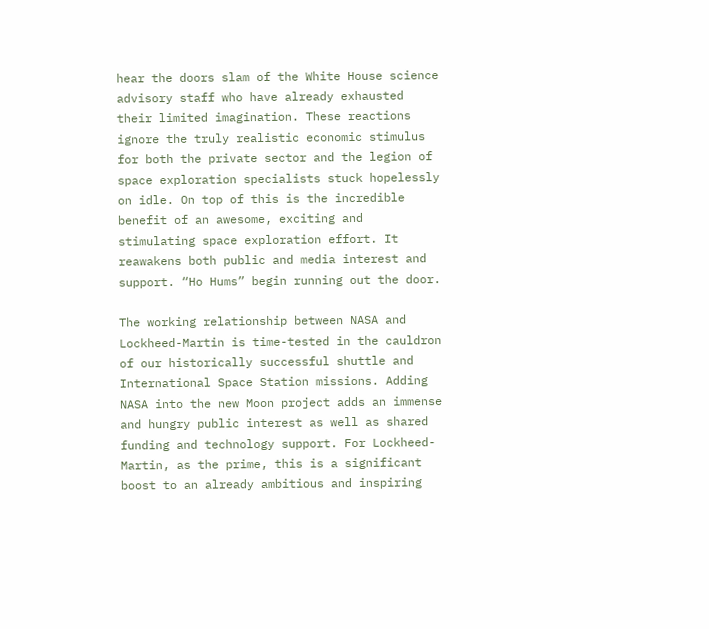hear the doors slam of the White House science advisory staff who have already exhausted their limited imagination. These reactions ignore the truly realistic economic stimulus for both the private sector and the legion of space exploration specialists stuck hopelessly on idle. On top of this is the incredible benefit of an awesome, exciting and stimulating space exploration effort. It reawakens both public and media interest and support. “Ho Hums” begin running out the door.

The working relationship between NASA and Lockheed-Martin is time-tested in the cauldron of our historically successful shuttle and International Space Station missions. Adding NASA into the new Moon project adds an immense and hungry public interest as well as shared funding and technology support. For Lockheed-Martin, as the prime, this is a significant boost to an already ambitious and inspiring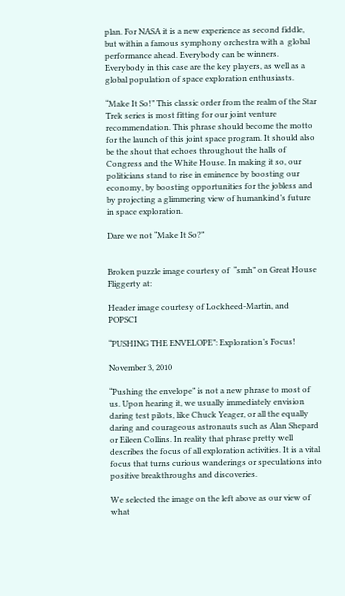plan. For NASA it is a new experience as second fiddle, but within a famous symphony orchestra with a  global performance ahead. Everybody can be winners. Everybody in this case are the key players, as well as a global population of space exploration enthusiasts.

“Make It So!” This classic order from the realm of the Star Trek series is most fitting for our joint venture recommendation. This phrase should become the motto for the launch of this joint space program. It should also be the shout that echoes throughout the halls of Congress and the White House. In making it so, our politicians stand to rise in eminence by boosting our economy, by boosting opportunities for the jobless and by projecting a glimmering view of humankind’s future in space exploration.

Dare we not “Make It So?”


Broken puzzle image courtesy of  “smh” on Great House Fliggerty at:

Header image courtesy of Lockheed-Martin, and  POPSCI

“PUSHING THE ENVELOPE”: Exploration’s Focus!

November 3, 2010

“Pushing the envelope” is not a new phrase to most of us. Upon hearing it, we usually immediately envision daring test pilots, like Chuck Yeager, or all the equally daring and courageous astronauts such as Alan Shepard or Eileen Collins. In reality that phrase pretty well describes the focus of all exploration activities. It is a vital focus that turns curious wanderings or speculations into positive breakthroughs and discoveries.

We selected the image on the left above as our view of what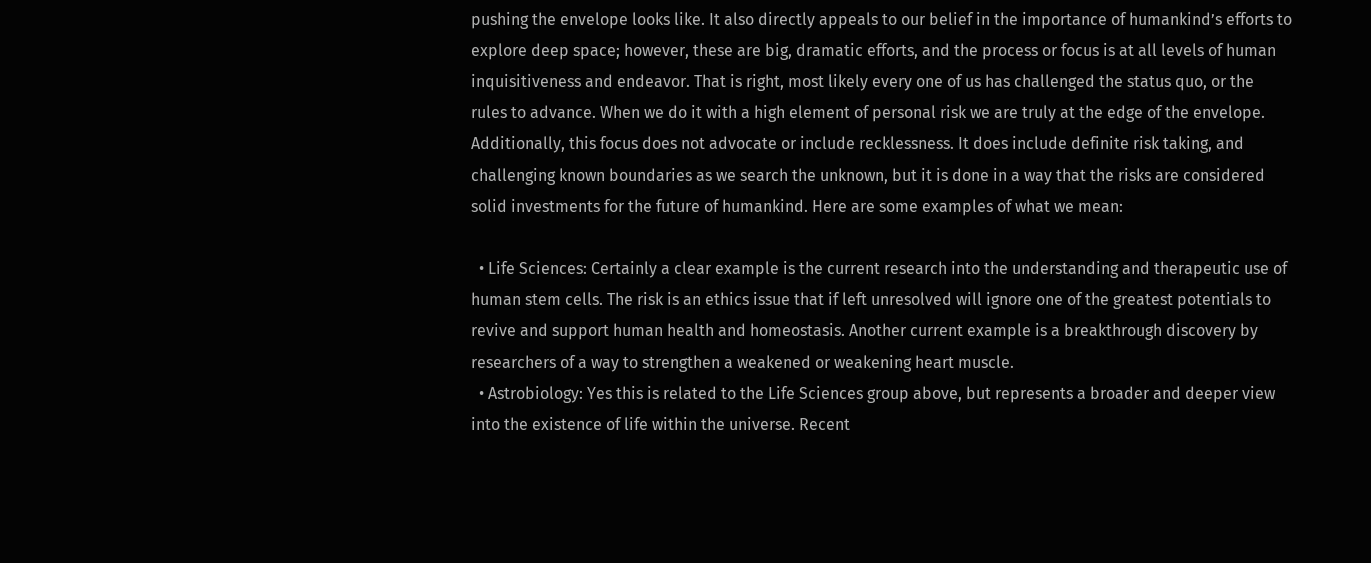pushing the envelope looks like. It also directly appeals to our belief in the importance of humankind’s efforts to explore deep space; however, these are big, dramatic efforts, and the process or focus is at all levels of human inquisitiveness and endeavor. That is right, most likely every one of us has challenged the status quo, or the rules to advance. When we do it with a high element of personal risk we are truly at the edge of the envelope. Additionally, this focus does not advocate or include recklessness. It does include definite risk taking, and challenging known boundaries as we search the unknown, but it is done in a way that the risks are considered solid investments for the future of humankind. Here are some examples of what we mean:

  • Life Sciences: Certainly a clear example is the current research into the understanding and therapeutic use of human stem cells. The risk is an ethics issue that if left unresolved will ignore one of the greatest potentials to revive and support human health and homeostasis. Another current example is a breakthrough discovery by researchers of a way to strengthen a weakened or weakening heart muscle.
  • Astrobiology: Yes this is related to the Life Sciences group above, but represents a broader and deeper view into the existence of life within the universe. Recent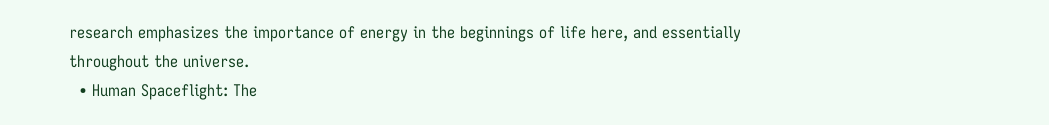research emphasizes the importance of energy in the beginnings of life here, and essentially throughout the universe.
  • Human Spaceflight: The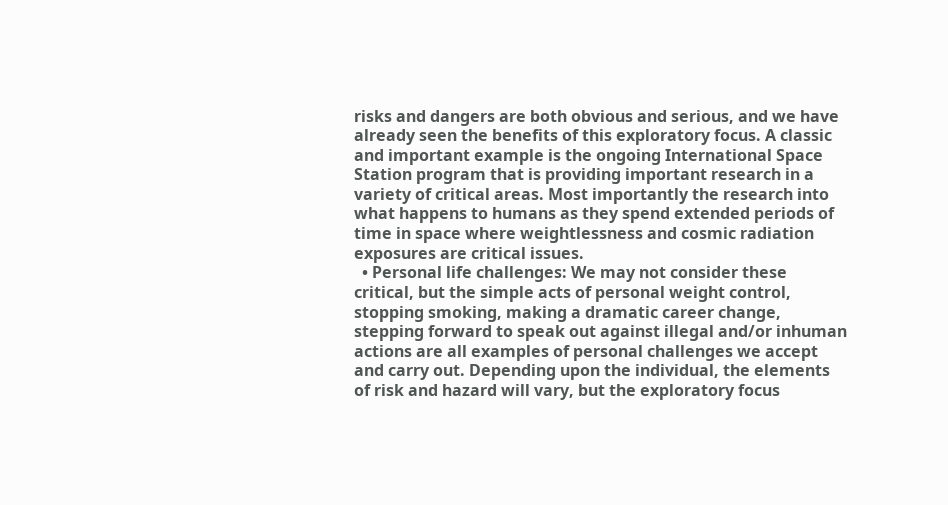risks and dangers are both obvious and serious, and we have already seen the benefits of this exploratory focus. A classic and important example is the ongoing International Space Station program that is providing important research in a variety of critical areas. Most importantly the research into what happens to humans as they spend extended periods of time in space where weightlessness and cosmic radiation exposures are critical issues.
  • Personal life challenges: We may not consider these critical, but the simple acts of personal weight control, stopping smoking, making a dramatic career change, stepping forward to speak out against illegal and/or inhuman actions are all examples of personal challenges we accept and carry out. Depending upon the individual, the elements of risk and hazard will vary, but the exploratory focus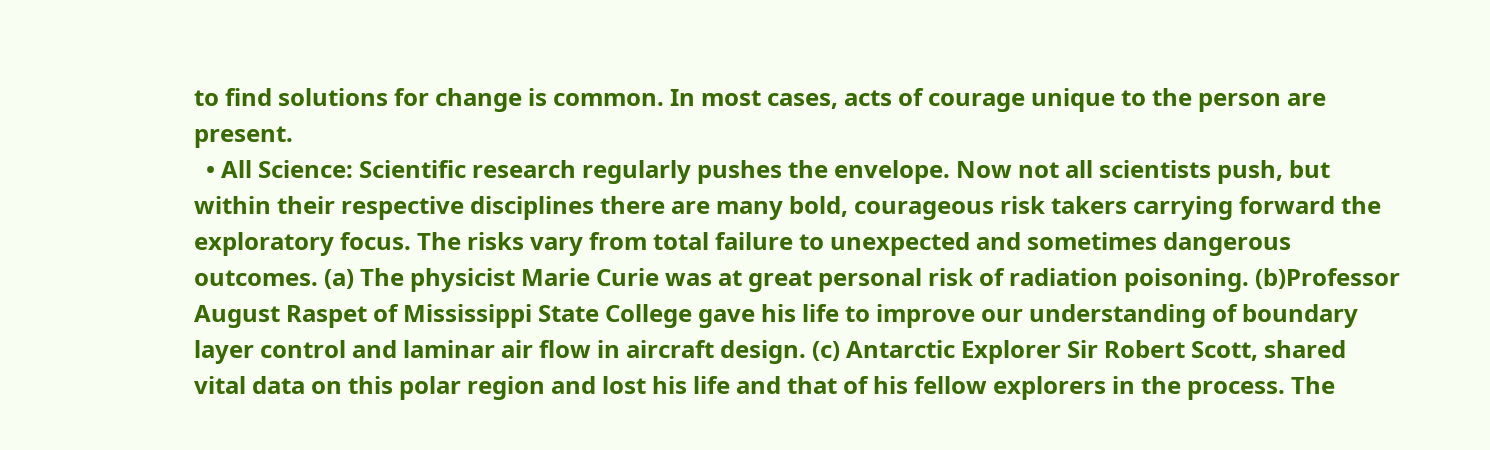to find solutions for change is common. In most cases, acts of courage unique to the person are present.
  • All Science: Scientific research regularly pushes the envelope. Now not all scientists push, but within their respective disciplines there are many bold, courageous risk takers carrying forward the exploratory focus. The risks vary from total failure to unexpected and sometimes dangerous outcomes. (a) The physicist Marie Curie was at great personal risk of radiation poisoning. (b)Professor August Raspet of Mississippi State College gave his life to improve our understanding of boundary layer control and laminar air flow in aircraft design. (c) Antarctic Explorer Sir Robert Scott, shared vital data on this polar region and lost his life and that of his fellow explorers in the process. The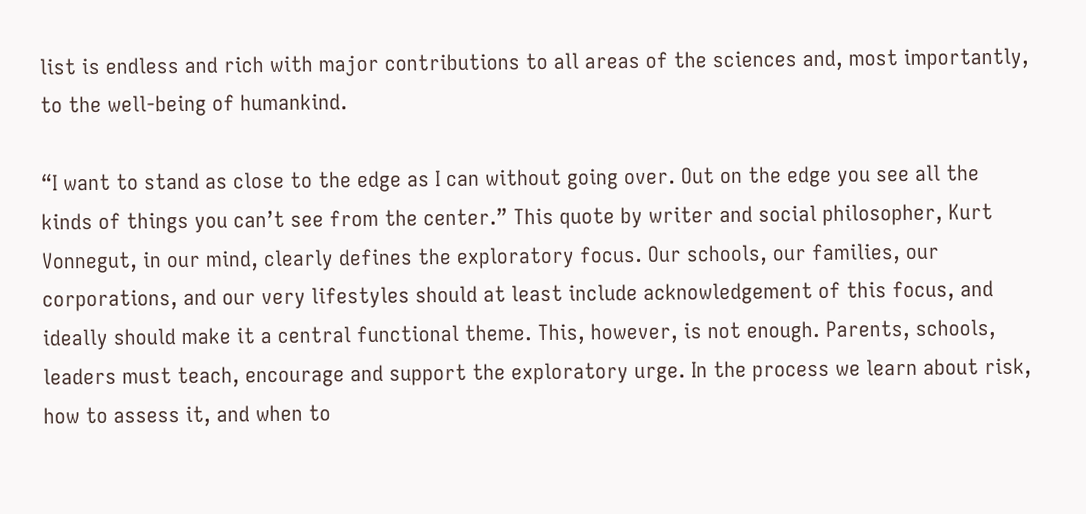list is endless and rich with major contributions to all areas of the sciences and, most importantly, to the well-being of humankind.

“I want to stand as close to the edge as I can without going over. Out on the edge you see all the kinds of things you can’t see from the center.” This quote by writer and social philosopher, Kurt Vonnegut, in our mind, clearly defines the exploratory focus. Our schools, our families, our corporations, and our very lifestyles should at least include acknowledgement of this focus, and ideally should make it a central functional theme. This, however, is not enough. Parents, schools, leaders must teach, encourage and support the exploratory urge. In the process we learn about risk, how to assess it, and when to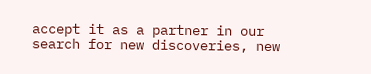accept it as a partner in our search for new discoveries, new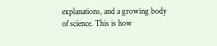explanations, and a growing body of science. This is how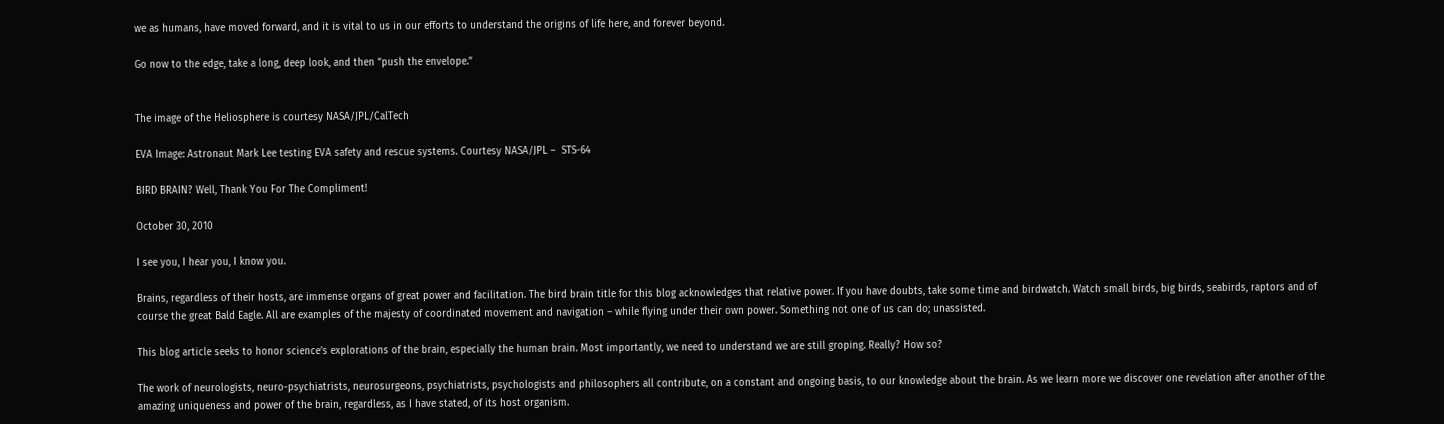we as humans, have moved forward, and it is vital to us in our efforts to understand the origins of life here, and forever beyond.

Go now to the edge, take a long, deep look, and then “push the envelope.”


The image of the Heliosphere is courtesy NASA/JPL/CalTech

EVA Image: Astronaut Mark Lee testing EVA safety and rescue systems. Courtesy NASA/JPL –  STS-64

BIRD BRAIN? Well, Thank You For The Compliment!

October 30, 2010

I see you, I hear you, I know you.

Brains, regardless of their hosts, are immense organs of great power and facilitation. The bird brain title for this blog acknowledges that relative power. If you have doubts, take some time and birdwatch. Watch small birds, big birds, seabirds, raptors and of course the great Bald Eagle. All are examples of the majesty of coordinated movement and navigation – while flying under their own power. Something not one of us can do; unassisted.

This blog article seeks to honor science’s explorations of the brain, especially the human brain. Most importantly, we need to understand we are still groping. Really? How so?

The work of neurologists, neuro-psychiatrists, neurosurgeons, psychiatrists, psychologists and philosophers all contribute, on a constant and ongoing basis, to our knowledge about the brain. As we learn more we discover one revelation after another of the amazing uniqueness and power of the brain, regardless, as I have stated, of its host organism.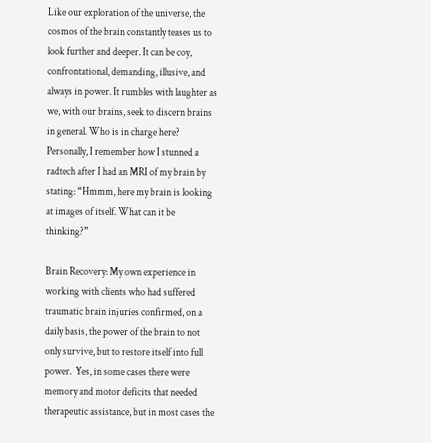Like our exploration of the universe, the cosmos of the brain constantly teases us to look further and deeper. It can be coy, confrontational, demanding, illusive, and always in power. It rumbles with laughter as we, with our brains, seek to discern brains in general. Who is in charge here? Personally, I remember how I stunned a radtech after I had an MRI of my brain by stating: “Hmmm, here my brain is looking at images of itself. What can it be thinking?”

Brain Recovery: My own experience in working with clients who had suffered traumatic brain injuries confirmed, on a daily basis, the power of the brain to not only survive, but to restore itself into full power.  Yes, in some cases there were memory and motor deficits that needed therapeutic assistance, but in most cases the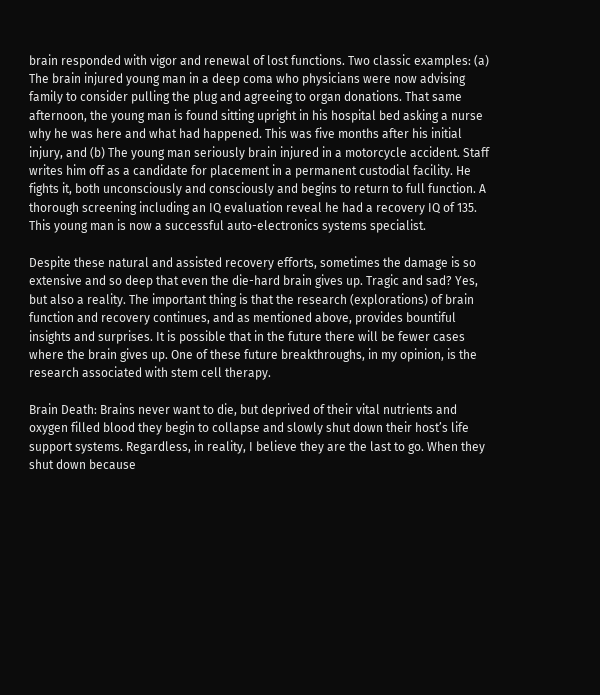brain responded with vigor and renewal of lost functions. Two classic examples: (a) The brain injured young man in a deep coma who physicians were now advising family to consider pulling the plug and agreeing to organ donations. That same afternoon, the young man is found sitting upright in his hospital bed asking a nurse why he was here and what had happened. This was five months after his initial injury, and (b) The young man seriously brain injured in a motorcycle accident. Staff writes him off as a candidate for placement in a permanent custodial facility. He fights it, both unconsciously and consciously and begins to return to full function. A thorough screening including an IQ evaluation reveal he had a recovery IQ of 135. This young man is now a successful auto-electronics systems specialist.

Despite these natural and assisted recovery efforts, sometimes the damage is so extensive and so deep that even the die-hard brain gives up. Tragic and sad? Yes, but also a reality. The important thing is that the research (explorations) of brain function and recovery continues, and as mentioned above, provides bountiful insights and surprises. It is possible that in the future there will be fewer cases where the brain gives up. One of these future breakthroughs, in my opinion, is the research associated with stem cell therapy.

Brain Death: Brains never want to die, but deprived of their vital nutrients and oxygen filled blood they begin to collapse and slowly shut down their host’s life support systems. Regardless, in reality, I believe they are the last to go. When they shut down because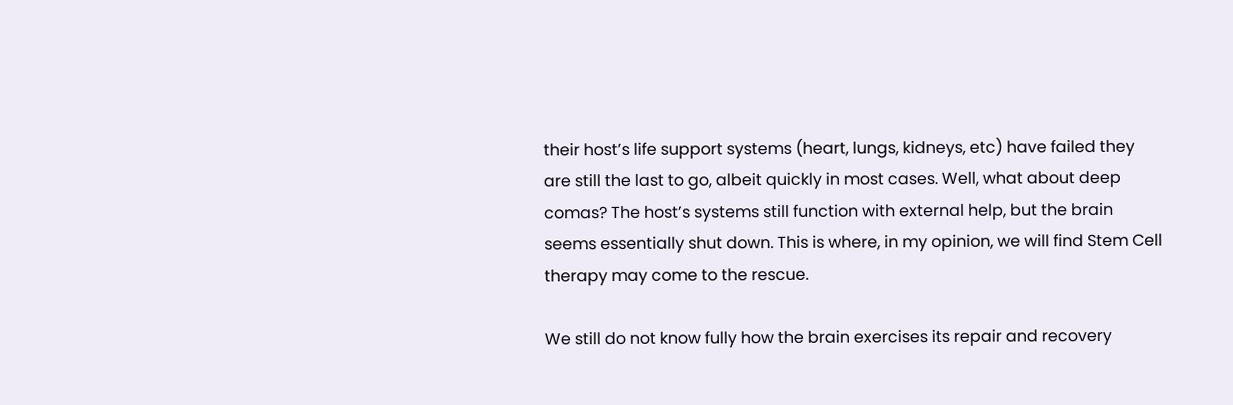their host’s life support systems (heart, lungs, kidneys, etc) have failed they are still the last to go, albeit quickly in most cases. Well, what about deep comas? The host’s systems still function with external help, but the brain seems essentially shut down. This is where, in my opinion, we will find Stem Cell therapy may come to the rescue.

We still do not know fully how the brain exercises its repair and recovery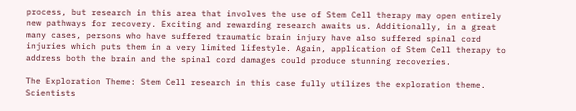process, but research in this area that involves the use of Stem Cell therapy may open entirely new pathways for recovery. Exciting and rewarding research awaits us. Additionally, in a great many cases, persons who have suffered traumatic brain injury have also suffered spinal cord injuries which puts them in a very limited lifestyle. Again, application of Stem Cell therapy to address both the brain and the spinal cord damages could produce stunning recoveries.

The Exploration Theme: Stem Cell research in this case fully utilizes the exploration theme. Scientists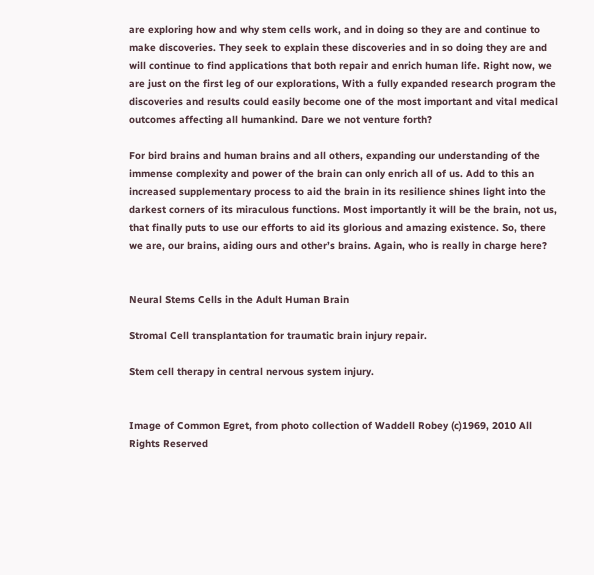are exploring how and why stem cells work, and in doing so they are and continue to make discoveries. They seek to explain these discoveries and in so doing they are and will continue to find applications that both repair and enrich human life. Right now, we are just on the first leg of our explorations, With a fully expanded research program the discoveries and results could easily become one of the most important and vital medical outcomes affecting all humankind. Dare we not venture forth?

For bird brains and human brains and all others, expanding our understanding of the immense complexity and power of the brain can only enrich all of us. Add to this an increased supplementary process to aid the brain in its resilience shines light into the darkest corners of its miraculous functions. Most importantly it will be the brain, not us, that finally puts to use our efforts to aid its glorious and amazing existence. So, there we are, our brains, aiding ours and other’s brains. Again, who is really in charge here?


Neural Stems Cells in the Adult Human Brain

Stromal Cell transplantation for traumatic brain injury repair.

Stem cell therapy in central nervous system injury.


Image of Common Egret, from photo collection of Waddell Robey (c)1969, 2010 All Rights Reserved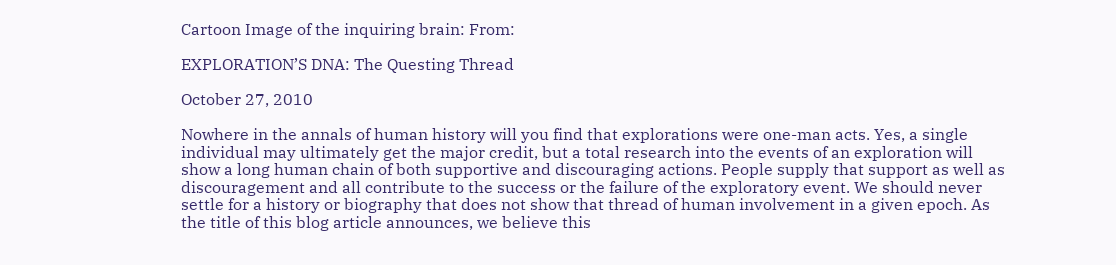Cartoon Image of the inquiring brain: From:

EXPLORATION’S DNA: The Questing Thread

October 27, 2010

Nowhere in the annals of human history will you find that explorations were one-man acts. Yes, a single individual may ultimately get the major credit, but a total research into the events of an exploration will show a long human chain of both supportive and discouraging actions. People supply that support as well as discouragement and all contribute to the success or the failure of the exploratory event. We should never settle for a history or biography that does not show that thread of human involvement in a given epoch. As the title of this blog article announces, we believe this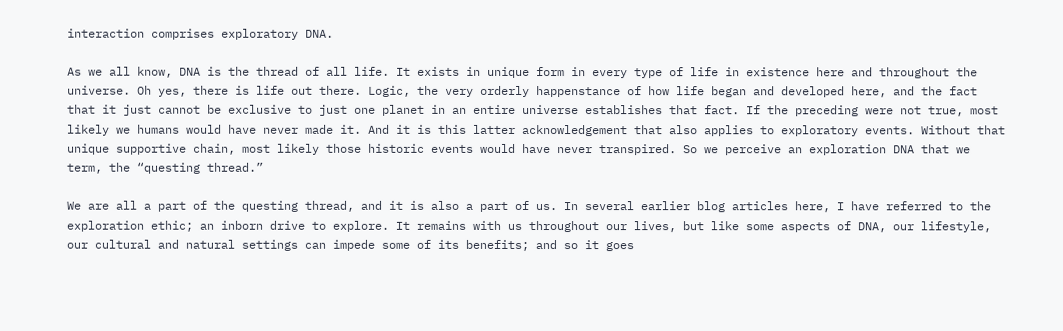interaction comprises exploratory DNA.

As we all know, DNA is the thread of all life. It exists in unique form in every type of life in existence here and throughout the universe. Oh yes, there is life out there. Logic, the very orderly happenstance of how life began and developed here, and the fact that it just cannot be exclusive to just one planet in an entire universe establishes that fact. If the preceding were not true, most likely we humans would have never made it. And it is this latter acknowledgement that also applies to exploratory events. Without that unique supportive chain, most likely those historic events would have never transpired. So we perceive an exploration DNA that we term, the “questing thread.”

We are all a part of the questing thread, and it is also a part of us. In several earlier blog articles here, I have referred to the exploration ethic; an inborn drive to explore. It remains with us throughout our lives, but like some aspects of DNA, our lifestyle, our cultural and natural settings can impede some of its benefits; and so it goes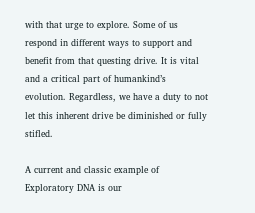with that urge to explore. Some of us respond in different ways to support and benefit from that questing drive. It is vital and a critical part of humankind’s evolution. Regardless, we have a duty to not let this inherent drive be diminished or fully stifled.

A current and classic example of Exploratory DNA is our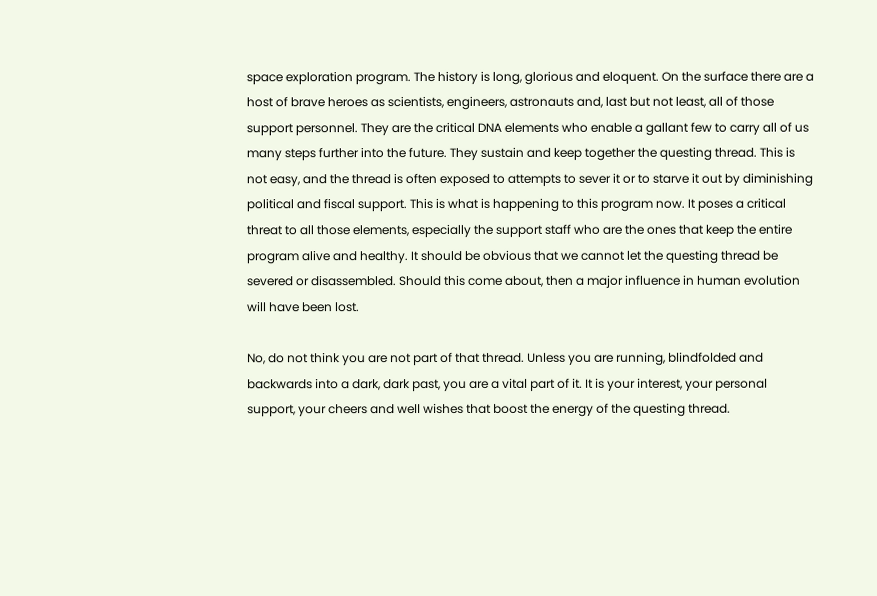space exploration program. The history is long, glorious and eloquent. On the surface there are a host of brave heroes as scientists, engineers, astronauts and, last but not least, all of those support personnel. They are the critical DNA elements who enable a gallant few to carry all of us many steps further into the future. They sustain and keep together the questing thread. This is not easy, and the thread is often exposed to attempts to sever it or to starve it out by diminishing political and fiscal support. This is what is happening to this program now. It poses a critical threat to all those elements, especially the support staff who are the ones that keep the entire program alive and healthy. It should be obvious that we cannot let the questing thread be severed or disassembled. Should this come about, then a major influence in human evolution will have been lost.

No, do not think you are not part of that thread. Unless you are running, blindfolded and backwards into a dark, dark past, you are a vital part of it. It is your interest, your personal support, your cheers and well wishes that boost the energy of the questing thread.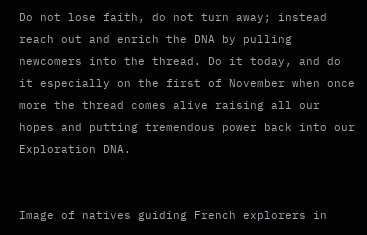Do not lose faith, do not turn away; instead reach out and enrich the DNA by pulling newcomers into the thread. Do it today, and do it especially on the first of November when once more the thread comes alive raising all our hopes and putting tremendous power back into our Exploration DNA.


Image of natives guiding French explorers in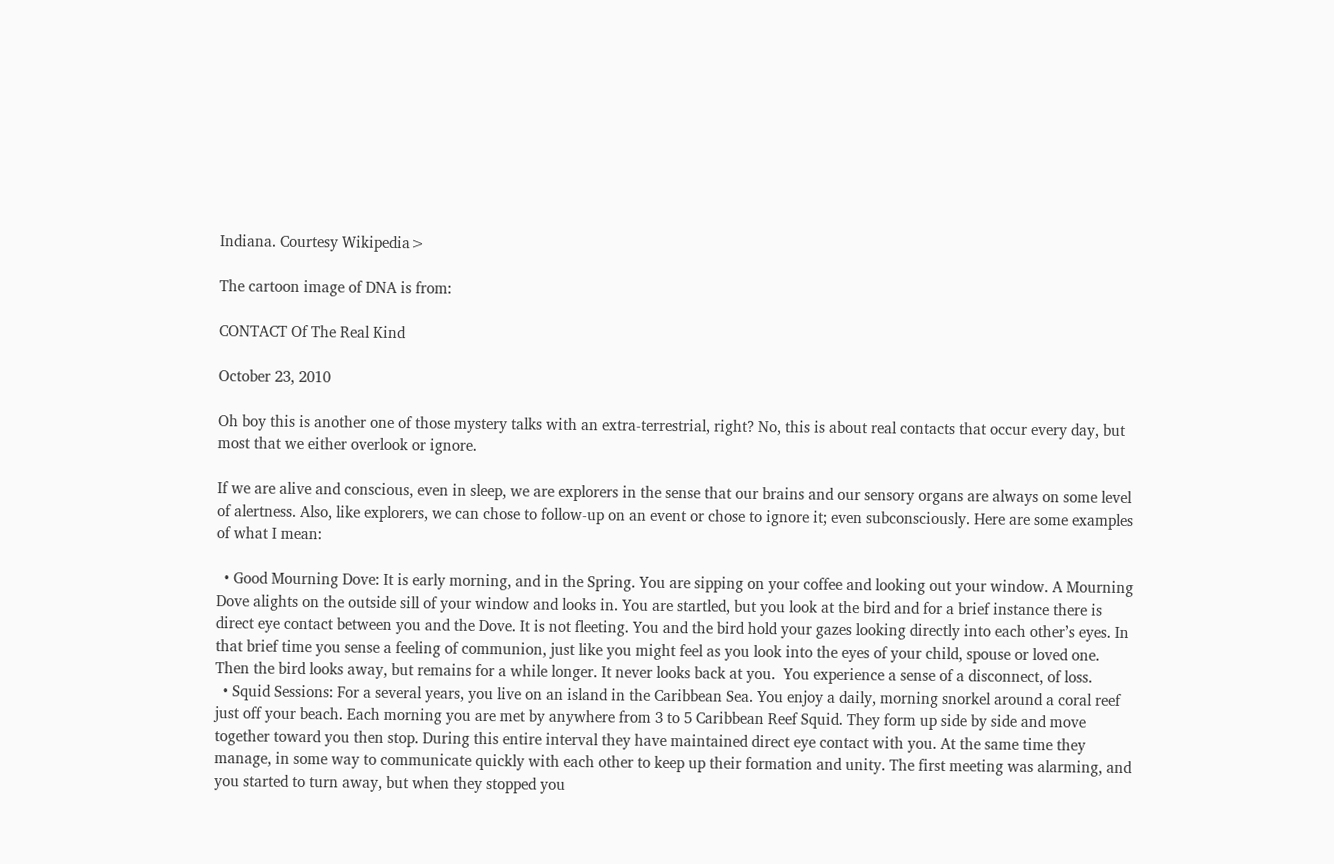Indiana. Courtesy Wikipedia>

The cartoon image of DNA is from:

CONTACT Of The Real Kind

October 23, 2010

Oh boy this is another one of those mystery talks with an extra-terrestrial, right? No, this is about real contacts that occur every day, but most that we either overlook or ignore.

If we are alive and conscious, even in sleep, we are explorers in the sense that our brains and our sensory organs are always on some level of alertness. Also, like explorers, we can chose to follow-up on an event or chose to ignore it; even subconsciously. Here are some examples of what I mean:

  • Good Mourning Dove: It is early morning, and in the Spring. You are sipping on your coffee and looking out your window. A Mourning Dove alights on the outside sill of your window and looks in. You are startled, but you look at the bird and for a brief instance there is direct eye contact between you and the Dove. It is not fleeting. You and the bird hold your gazes looking directly into each other’s eyes. In that brief time you sense a feeling of communion, just like you might feel as you look into the eyes of your child, spouse or loved one. Then the bird looks away, but remains for a while longer. It never looks back at you.  You experience a sense of a disconnect, of loss.
  • Squid Sessions: For a several years, you live on an island in the Caribbean Sea. You enjoy a daily, morning snorkel around a coral reef just off your beach. Each morning you are met by anywhere from 3 to 5 Caribbean Reef Squid. They form up side by side and move together toward you then stop. During this entire interval they have maintained direct eye contact with you. At the same time they manage, in some way to communicate quickly with each other to keep up their formation and unity. The first meeting was alarming, and you started to turn away, but when they stopped you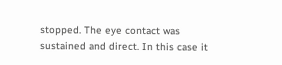stopped. The eye contact was sustained and direct. In this case it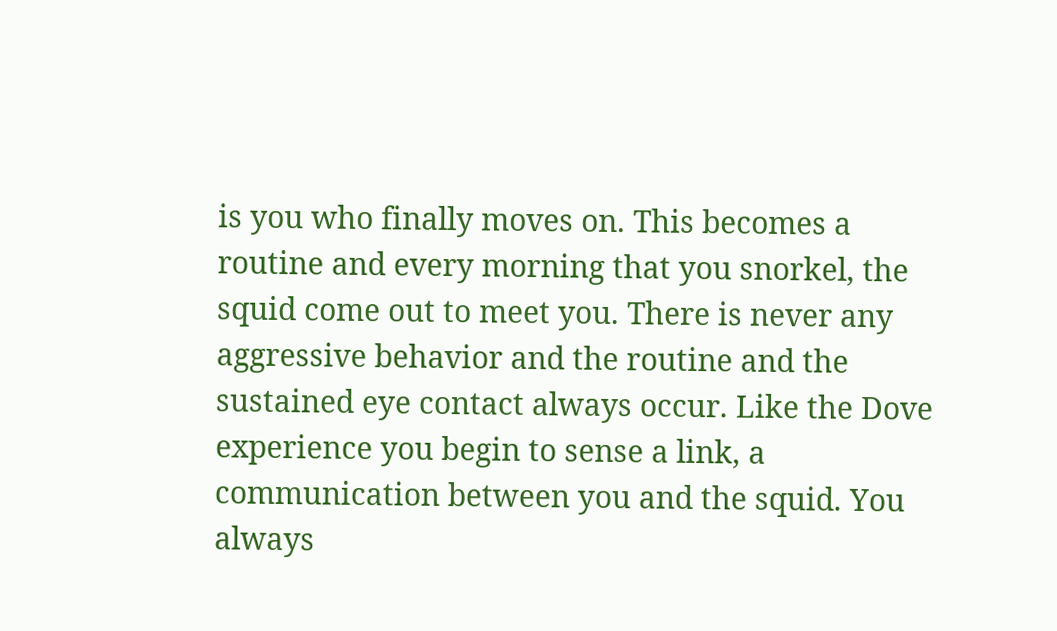is you who finally moves on. This becomes a routine and every morning that you snorkel, the squid come out to meet you. There is never any aggressive behavior and the routine and the sustained eye contact always occur. Like the Dove experience you begin to sense a link, a communication between you and the squid. You always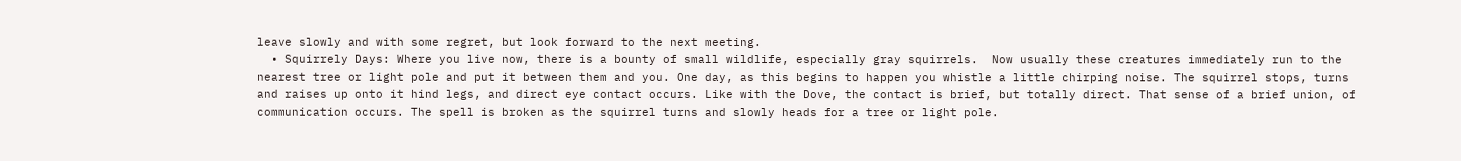leave slowly and with some regret, but look forward to the next meeting.
  • Squirrely Days: Where you live now, there is a bounty of small wildlife, especially gray squirrels.  Now usually these creatures immediately run to the nearest tree or light pole and put it between them and you. One day, as this begins to happen you whistle a little chirping noise. The squirrel stops, turns and raises up onto it hind legs, and direct eye contact occurs. Like with the Dove, the contact is brief, but totally direct. That sense of a brief union, of communication occurs. The spell is broken as the squirrel turns and slowly heads for a tree or light pole.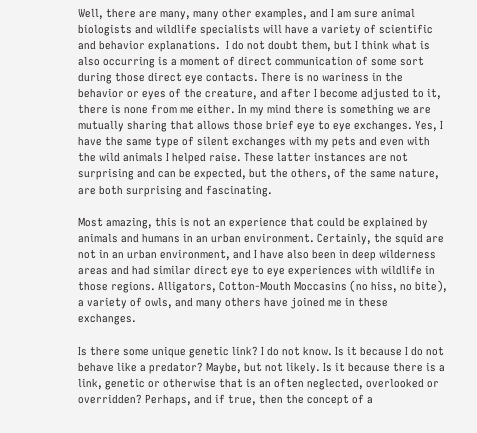Well, there are many, many other examples, and I am sure animal biologists and wildlife specialists will have a variety of scientific and behavior explanations.  I do not doubt them, but I think what is also occurring is a moment of direct communication of some sort during those direct eye contacts. There is no wariness in the behavior or eyes of the creature, and after I become adjusted to it, there is none from me either. In my mind there is something we are mutually sharing that allows those brief eye to eye exchanges. Yes, I have the same type of silent exchanges with my pets and even with the wild animals I helped raise. These latter instances are not surprising and can be expected, but the others, of the same nature, are both surprising and fascinating.

Most amazing, this is not an experience that could be explained by animals and humans in an urban environment. Certainly, the squid are not in an urban environment, and I have also been in deep wilderness areas and had similar direct eye to eye experiences with wildlife in those regions. Alligators, Cotton-Mouth Moccasins (no hiss, no bite), a variety of owls, and many others have joined me in these exchanges.

Is there some unique genetic link? I do not know. Is it because I do not behave like a predator? Maybe, but not likely. Is it because there is a link, genetic or otherwise that is an often neglected, overlooked or overridden? Perhaps, and if true, then the concept of a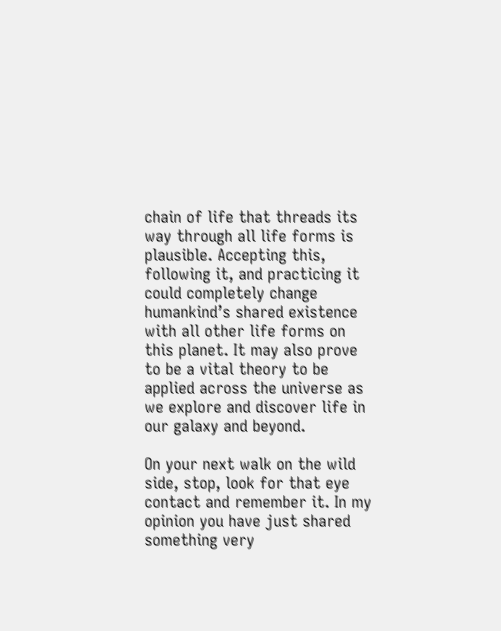chain of life that threads its way through all life forms is plausible. Accepting this, following it, and practicing it could completely change humankind’s shared existence with all other life forms on this planet. It may also prove to be a vital theory to be applied across the universe as we explore and discover life in our galaxy and beyond.

On your next walk on the wild side, stop, look for that eye contact and remember it. In my opinion you have just shared something very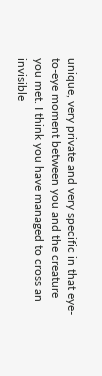unique, very private and very specific in that eye-to-eye moment between you and the creature you met. I think you have managed to cross an invisible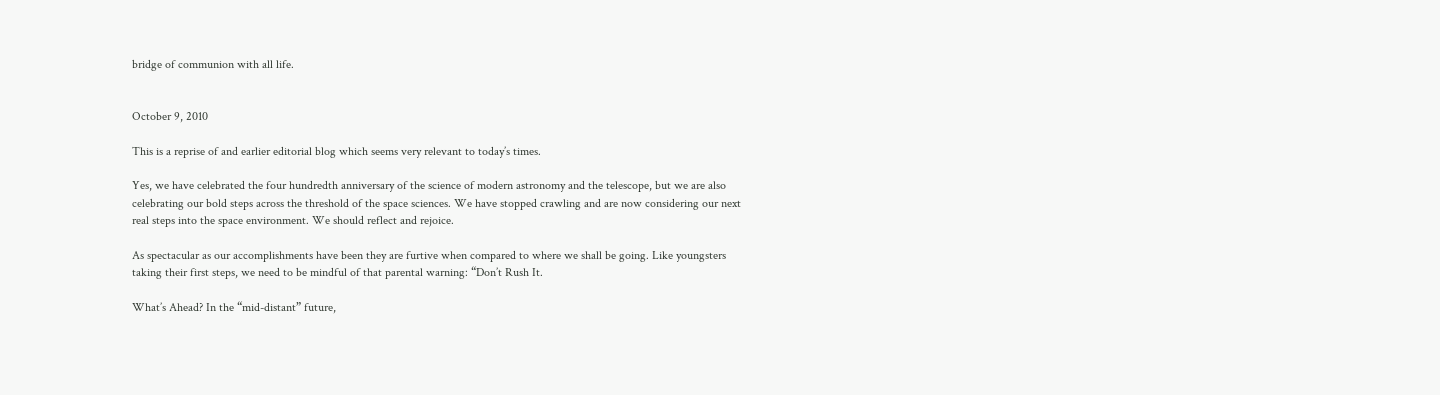bridge of communion with all life.


October 9, 2010

This is a reprise of and earlier editorial blog which seems very relevant to today’s times.

Yes, we have celebrated the four hundredth anniversary of the science of modern astronomy and the telescope, but we are also celebrating our bold steps across the threshold of the space sciences. We have stopped crawling and are now considering our next real steps into the space environment. We should reflect and rejoice.

As spectacular as our accomplishments have been they are furtive when compared to where we shall be going. Like youngsters taking their first steps, we need to be mindful of that parental warning: “Don’t Rush It.

What’s Ahead? In the “mid-distant” future,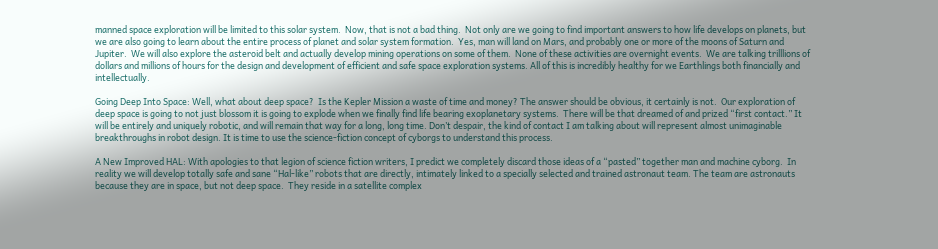manned space exploration will be limited to this solar system.  Now, that is not a bad thing.  Not only are we going to find important answers to how life develops on planets, but we are also going to learn about the entire process of planet and solar system formation.  Yes, man will land on Mars, and probably one or more of the moons of Saturn and Jupiter.  We will also explore the asteroid belt and actually develop mining operations on some of them.  None of these activities are overnight events.  We are talking trilllions of dollars and millions of hours for the design and development of efficient and safe space exploration systems. All of this is incredibly healthy for we Earthlings both financially and intellectually.

Going Deep Into Space: Well, what about deep space?  Is the Kepler Mission a waste of time and money? The answer should be obvious, it certainly is not.  Our exploration of deep space is going to not just blossom it is going to explode when we finally find life bearing exoplanetary systems.  There will be that dreamed of and prized “first contact.” It will be entirely and uniquely robotic, and will remain that way for a long, long time. Don’t despair, the kind of contact I am talking about will represent almost unimaginable breakthroughs in robot design. It is time to use the science-fiction concept of cyborgs to understand this process.

A New Improved HAL: With apologies to that legion of science fiction writers, I predict we completely discard those ideas of a “pasted” together man and machine cyborg.  In reality we will develop totally safe and sane “Hal-like” robots that are directly, intimately linked to a specially selected and trained astronaut team. The team are astronauts because they are in space, but not deep space.  They reside in a satellite complex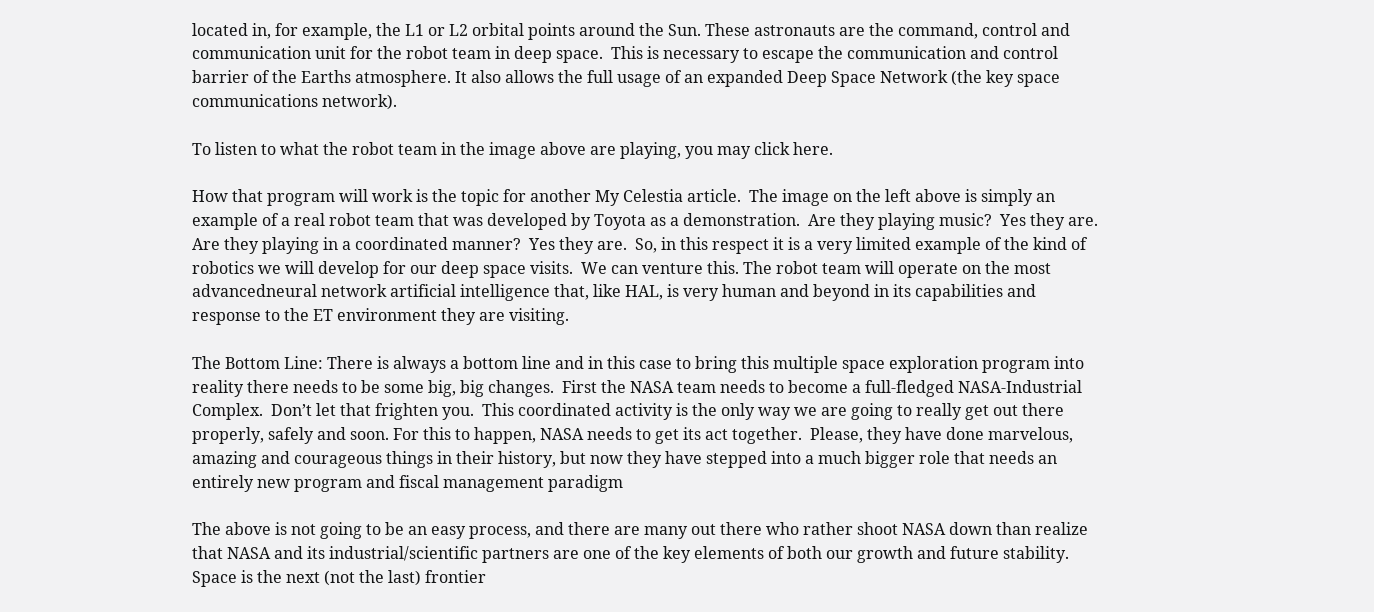located in, for example, the L1 or L2 orbital points around the Sun. These astronauts are the command, control and communication unit for the robot team in deep space.  This is necessary to escape the communication and control barrier of the Earths atmosphere. It also allows the full usage of an expanded Deep Space Network (the key space communications network).

To listen to what the robot team in the image above are playing, you may click here.

How that program will work is the topic for another My Celestia article.  The image on the left above is simply an example of a real robot team that was developed by Toyota as a demonstration.  Are they playing music?  Yes they are.  Are they playing in a coordinated manner?  Yes they are.  So, in this respect it is a very limited example of the kind of robotics we will develop for our deep space visits.  We can venture this. The robot team will operate on the most advancedneural network artificial intelligence that, like HAL, is very human and beyond in its capabilities and response to the ET environment they are visiting.

The Bottom Line: There is always a bottom line and in this case to bring this multiple space exploration program into reality there needs to be some big, big changes.  First the NASA team needs to become a full-fledged NASA-Industrial Complex.  Don’t let that frighten you.  This coordinated activity is the only way we are going to really get out there properly, safely and soon. For this to happen, NASA needs to get its act together.  Please, they have done marvelous, amazing and courageous things in their history, but now they have stepped into a much bigger role that needs an entirely new program and fiscal management paradigm

The above is not going to be an easy process, and there are many out there who rather shoot NASA down than realize that NASA and its industrial/scientific partners are one of the key elements of both our growth and future stability.  Space is the next (not the last) frontier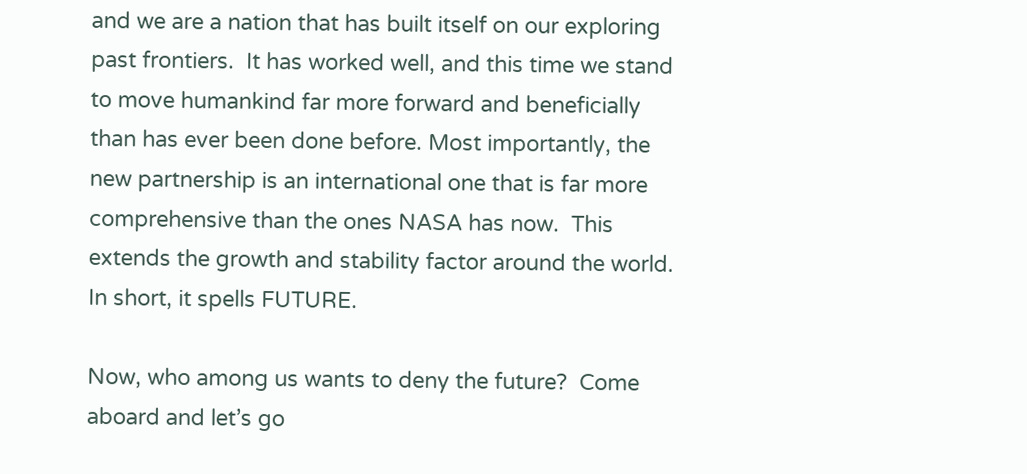and we are a nation that has built itself on our exploring past frontiers.  It has worked well, and this time we stand to move humankind far more forward and beneficially than has ever been done before. Most importantly, the new partnership is an international one that is far more comprehensive than the ones NASA has now.  This extends the growth and stability factor around the world.  In short, it spells FUTURE.

Now, who among us wants to deny the future?  Come aboard and let’s go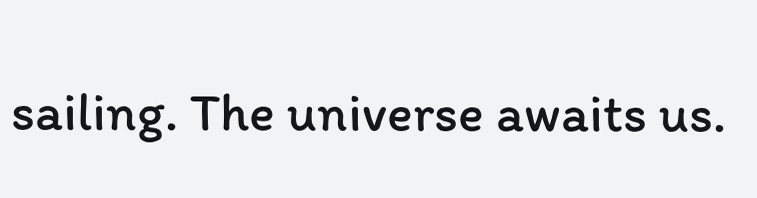sailing. The universe awaits us.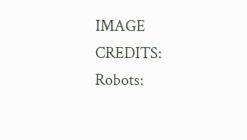IMAGE CREDITS:  Robots: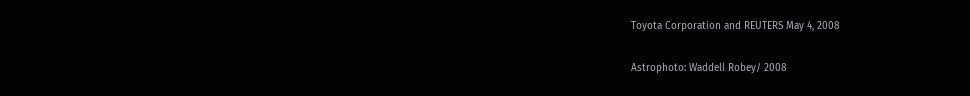Toyota Corporation and REUTERS May 4, 2008

Astrophoto: Waddell Robey/ 2008